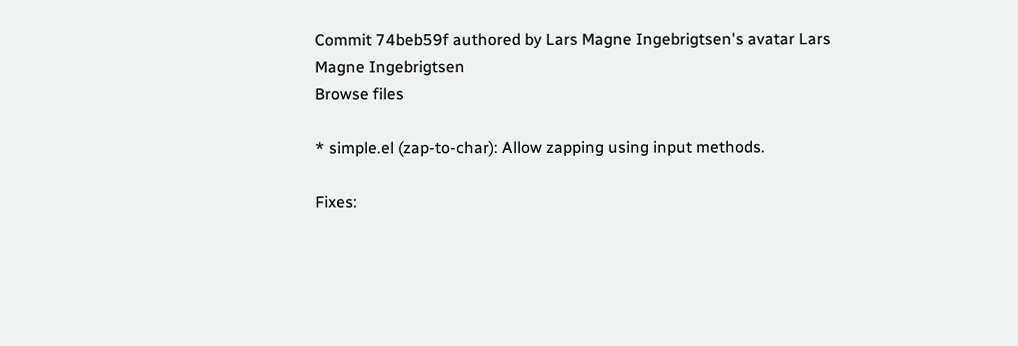Commit 74beb59f authored by Lars Magne Ingebrigtsen's avatar Lars Magne Ingebrigtsen
Browse files

* simple.el (zap-to-char): Allow zapping using input methods.

Fixes: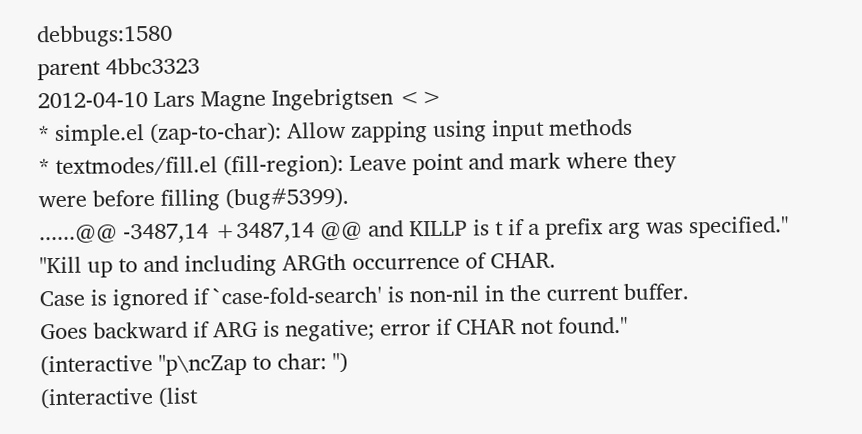debbugs:1580
parent 4bbc3323
2012-04-10 Lars Magne Ingebrigtsen <>
* simple.el (zap-to-char): Allow zapping using input methods
* textmodes/fill.el (fill-region): Leave point and mark where they
were before filling (bug#5399).
......@@ -3487,14 +3487,14 @@ and KILLP is t if a prefix arg was specified."
"Kill up to and including ARGth occurrence of CHAR.
Case is ignored if `case-fold-search' is non-nil in the current buffer.
Goes backward if ARG is negative; error if CHAR not found."
(interactive "p\ncZap to char: ")
(interactive (list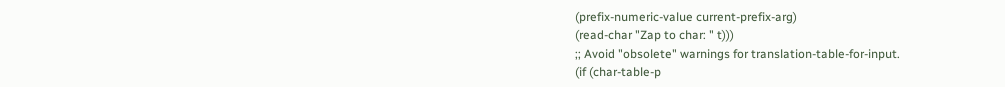(prefix-numeric-value current-prefix-arg)
(read-char "Zap to char: " t)))
;; Avoid "obsolete" warnings for translation-table-for-input.
(if (char-table-p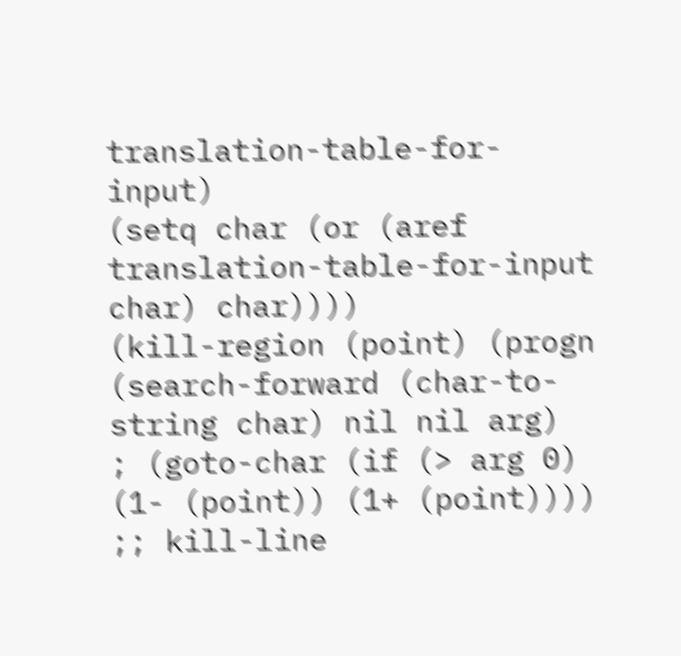translation-table-for-input)
(setq char (or (aref translation-table-for-input char) char))))
(kill-region (point) (progn
(search-forward (char-to-string char) nil nil arg)
; (goto-char (if (> arg 0) (1- (point)) (1+ (point))))
;; kill-line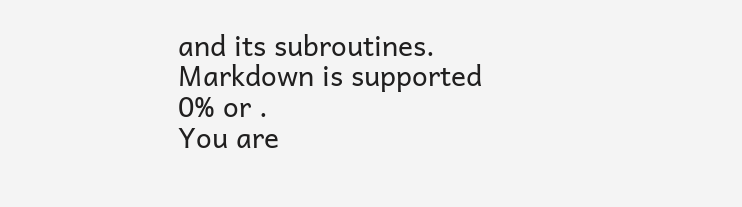and its subroutines.
Markdown is supported
0% or .
You are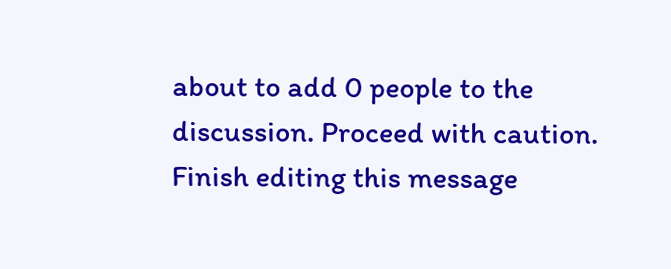about to add 0 people to the discussion. Proceed with caution.
Finish editing this message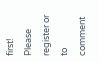first!
Please register or to comment